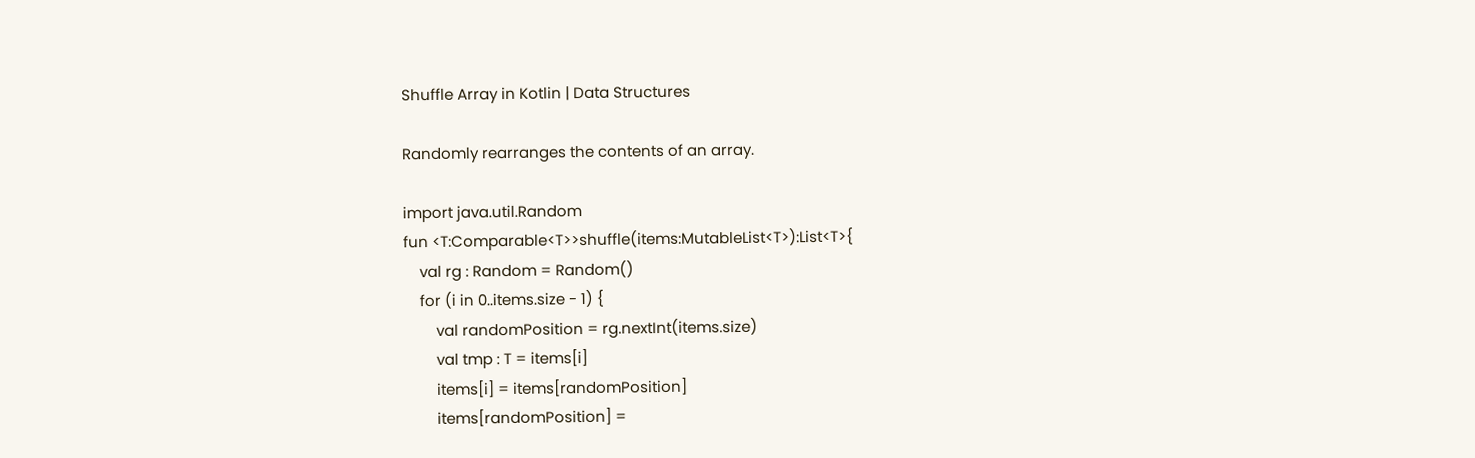Shuffle Array in Kotlin | Data Structures

Randomly rearranges the contents of an array.

import java.util.Random
fun <T:Comparable<T>>shuffle(items:MutableList<T>):List<T>{
    val rg : Random = Random()
    for (i in 0..items.size - 1) {
        val randomPosition = rg.nextInt(items.size)
        val tmp : T = items[i]
        items[i] = items[randomPosition]
        items[randomPosition] =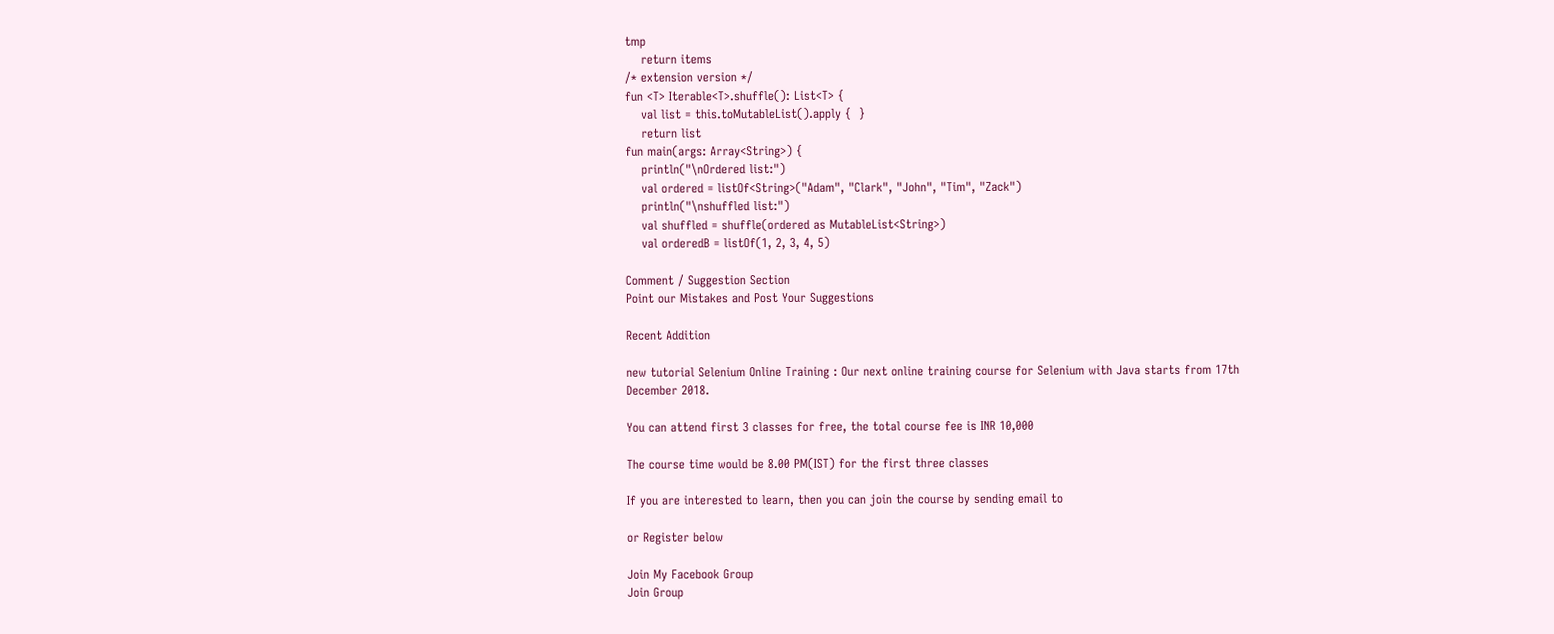tmp
    return items
/* extension version */
fun <T> Iterable<T>.shuffle(): List<T> {
    val list = this.toMutableList().apply {  }
    return list
fun main(args: Array<String>) {
    println("\nOrdered list:")
    val ordered = listOf<String>("Adam", "Clark", "John", "Tim", "Zack")
    println("\nshuffled list:")
    val shuffled = shuffle(ordered as MutableList<String>)
    val orderedB = listOf(1, 2, 3, 4, 5)

Comment / Suggestion Section
Point our Mistakes and Post Your Suggestions

Recent Addition

new tutorial Selenium Online Training : Our next online training course for Selenium with Java starts from 17th December 2018.

You can attend first 3 classes for free, the total course fee is INR 10,000

The course time would be 8.00 PM(IST) for the first three classes

If you are interested to learn, then you can join the course by sending email to

or Register below

Join My Facebook Group
Join Group